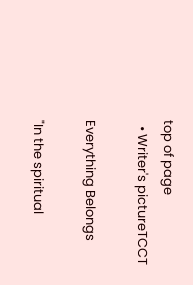top of page
  • Writer's pictureTCCT

Everything Belongs

"In the spiritual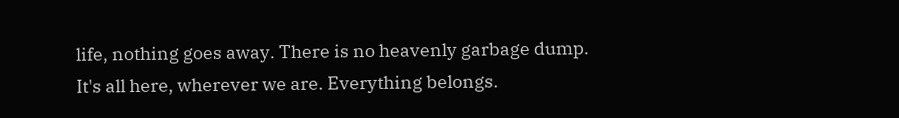life, nothing goes away. There is no heavenly garbage dump. It's all here, wherever we are. Everything belongs.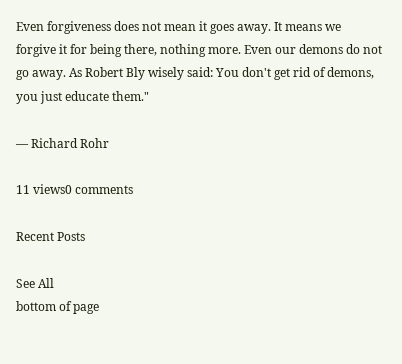Even forgiveness does not mean it goes away. It means we forgive it for being there, nothing more. Even our demons do not go away. As Robert Bly wisely said: You don't get rid of demons, you just educate them."

— Richard Rohr

11 views0 comments

Recent Posts

See All
bottom of page